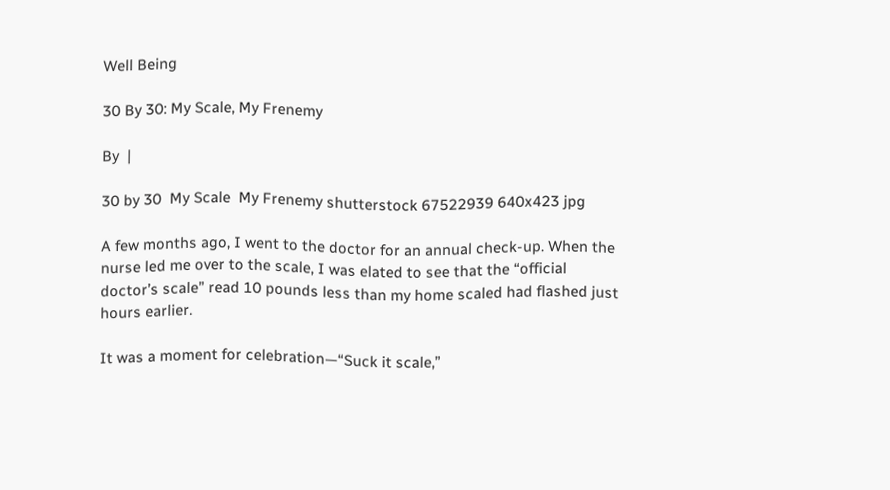Well Being

30 By 30: My Scale, My Frenemy

By  |

30 by 30  My Scale  My Frenemy shutterstock 67522939 640x423 jpg

A few months ago, I went to the doctor for an annual check-up. When the nurse led me over to the scale, I was elated to see that the “official doctor’s scale” read 10 pounds less than my home scaled had flashed just hours earlier.

It was a moment for celebration—“Suck it scale,”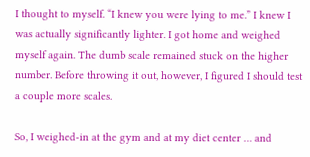I thought to myself. “I knew you were lying to me.” I knew I was actually significantly lighter. I got home and weighed myself again. The dumb scale remained stuck on the higher number. Before throwing it out, however, I figured I should test a couple more scales.

So, I weighed-in at the gym and at my diet center … and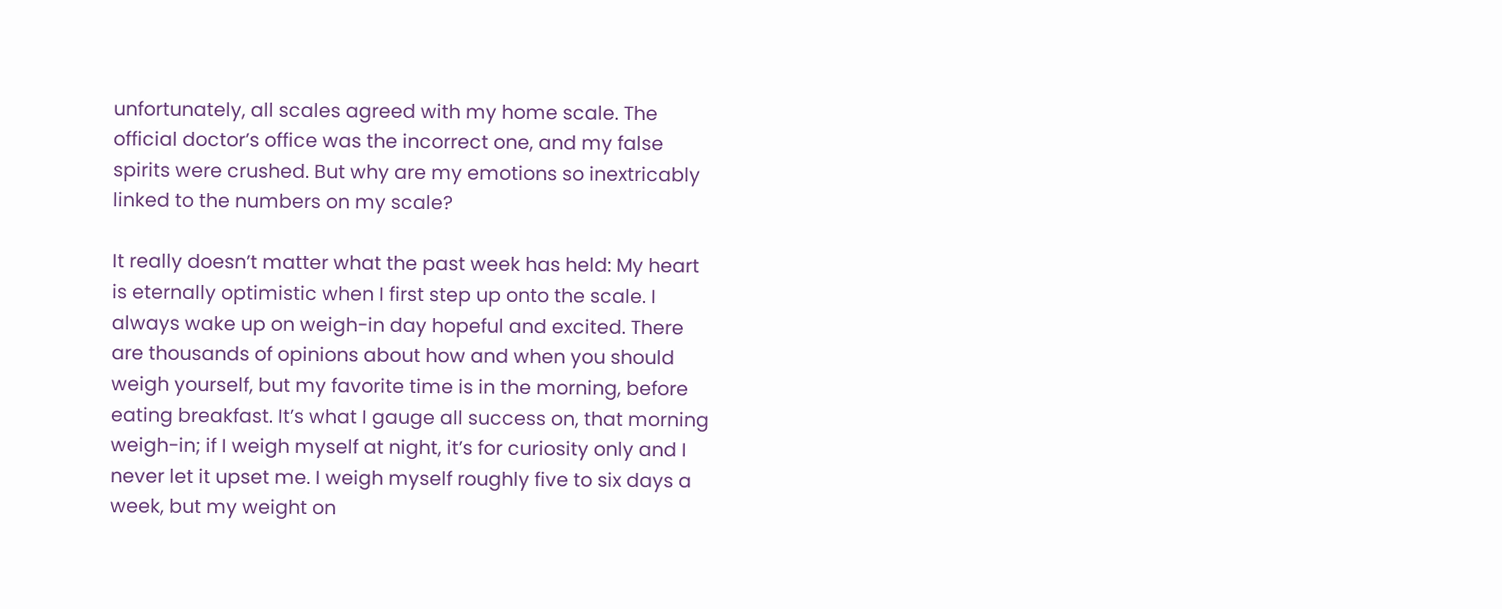unfortunately, all scales agreed with my home scale. The official doctor’s office was the incorrect one, and my false spirits were crushed. But why are my emotions so inextricably linked to the numbers on my scale?

It really doesn’t matter what the past week has held: My heart is eternally optimistic when I first step up onto the scale. I always wake up on weigh-in day hopeful and excited. There are thousands of opinions about how and when you should weigh yourself, but my favorite time is in the morning, before eating breakfast. It’s what I gauge all success on, that morning weigh-in; if I weigh myself at night, it’s for curiosity only and I never let it upset me. I weigh myself roughly five to six days a week, but my weight on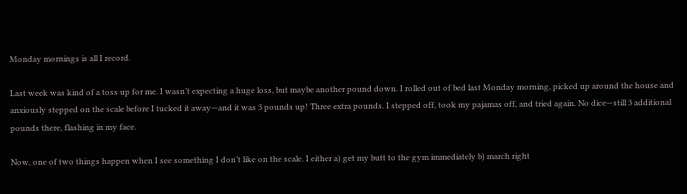Monday mornings is all I record.

Last week was kind of a toss up for me. I wasn’t expecting a huge loss, but maybe another pound down. I rolled out of bed last Monday morning, picked up around the house and anxiously stepped on the scale before I tucked it away—and it was 3 pounds up! Three extra pounds. I stepped off, took my pajamas off, and tried again. No dice—still 3 additional pounds there, flashing in my face.

Now, one of two things happen when I see something I don’t like on the scale. I either a) get my butt to the gym immediately b) march right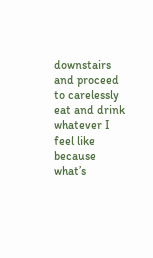downstairs and proceed to carelessly eat and drink whatever I feel like because what’s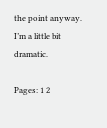the point anyway. I’m a little bit dramatic.

Pages: 1 2